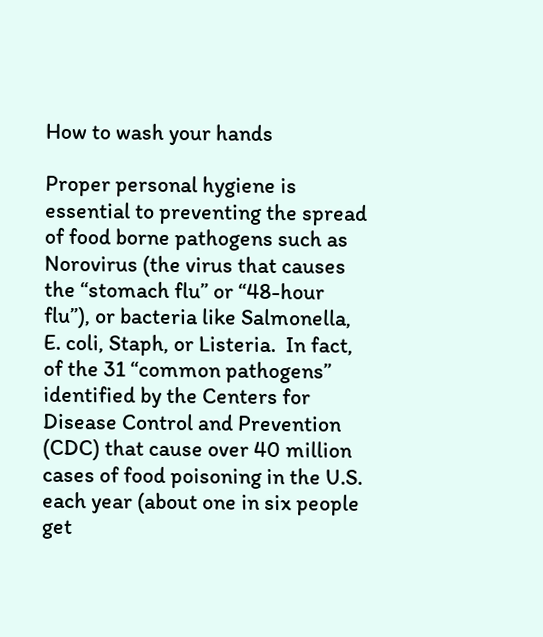How to wash your hands

Proper personal hygiene is essential to preventing the spread of food borne pathogens such as Norovirus (the virus that causes the “stomach flu” or “48-hour flu”), or bacteria like Salmonella, E. coli, Staph, or Listeria.  In fact, of the 31 “common pathogens”  identified by the Centers for Disease Control and Prevention (CDC) that cause over 40 million cases of food poisoning in the U.S. each year (about one in six people get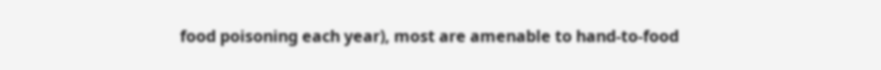food poisoning each year), most are amenable to hand-to-food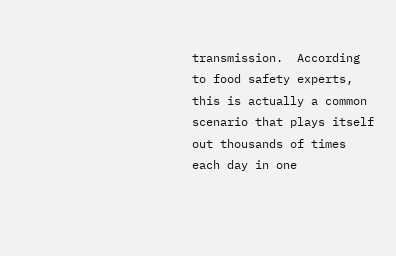transmission.  According to food safety experts, this is actually a common scenario that plays itself out thousands of times each day in one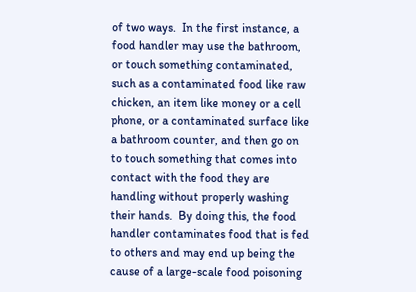of two ways.  In the first instance, a food handler may use the bathroom, or touch something contaminated, such as a contaminated food like raw chicken, an item like money or a cell phone, or a contaminated surface like a bathroom counter, and then go on to touch something that comes into contact with the food they are handling without properly washing their hands.  By doing this, the food handler contaminates food that is fed to others and may end up being the cause of a large-scale food poisoning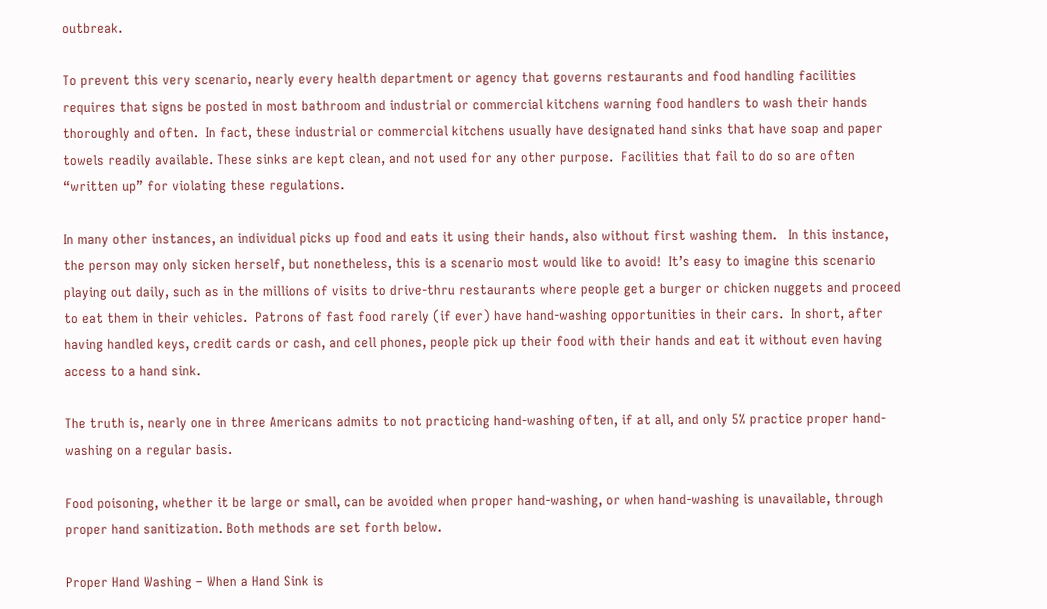outbreak.

To prevent this very scenario, nearly every health department or agency that governs restaurants and food handling facilities requires that signs be posted in most bathroom and industrial or commercial kitchens warning food handlers to wash their hands thoroughly and often.  In fact, these industrial or commercial kitchens usually have designated hand sinks that have soap and paper towels readily available. These sinks are kept clean, and not used for any other purpose.  Facilities that fail to do so are often “written up” for violating these regulations.

In many other instances, an individual picks up food and eats it using their hands, also without first washing them.   In this instance, the person may only sicken herself, but nonetheless, this is a scenario most would like to avoid!  It’s easy to imagine this scenario playing out daily, such as in the millions of visits to drive-thru restaurants where people get a burger or chicken nuggets and proceed to eat them in their vehicles.  Patrons of fast food rarely (if ever) have hand-washing opportunities in their cars.  In short, after having handled keys, credit cards or cash, and cell phones, people pick up their food with their hands and eat it without even having access to a hand sink.

The truth is, nearly one in three Americans admits to not practicing hand-washing often, if at all, and only 5% practice proper hand-washing on a regular basis.

Food poisoning, whether it be large or small, can be avoided when proper hand-washing, or when hand-washing is unavailable, through proper hand sanitization. Both methods are set forth below.

Proper Hand Washing – When a Hand Sink is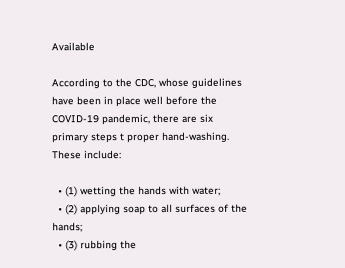Available

According to the CDC, whose guidelines have been in place well before the COVID-19 pandemic, there are six primary steps t proper hand-washing. These include:

  • (1) wetting the hands with water;
  • (2) applying soap to all surfaces of the hands;
  • (3) rubbing the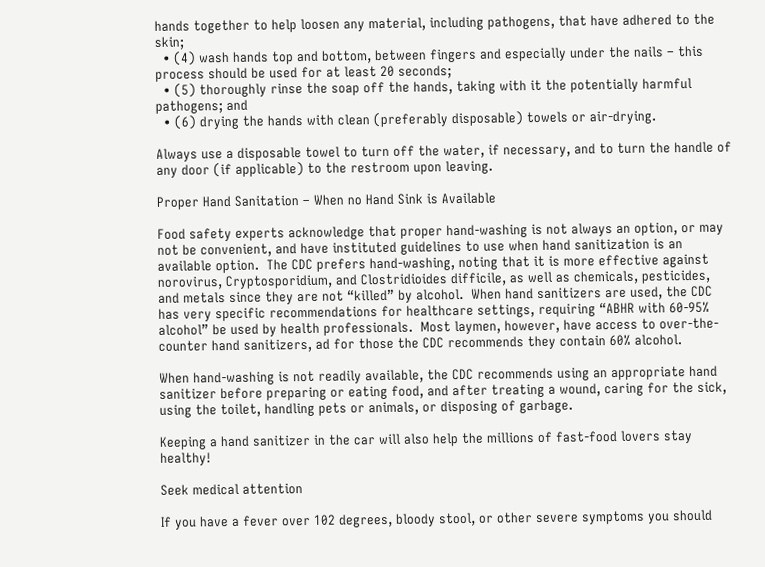hands together to help loosen any material, including pathogens, that have adhered to the skin;
  • (4) wash hands top and bottom, between fingers and especially under the nails – this process should be used for at least 20 seconds;
  • (5) thoroughly rinse the soap off the hands, taking with it the potentially harmful pathogens; and
  • (6) drying the hands with clean (preferably disposable) towels or air-drying.

Always use a disposable towel to turn off the water, if necessary, and to turn the handle of any door (if applicable) to the restroom upon leaving.

Proper Hand Sanitation – When no Hand Sink is Available

Food safety experts acknowledge that proper hand-washing is not always an option, or may not be convenient, and have instituted guidelines to use when hand sanitization is an available option.  The CDC prefers hand-washing, noting that it is more effective against norovirus, Cryptosporidium, and Clostridioides difficile, as well as chemicals, pesticides, and metals since they are not “killed” by alcohol.  When hand sanitizers are used, the CDC has very specific recommendations for healthcare settings, requiring “ABHR with 60-95% alcohol” be used by health professionals.  Most laymen, however, have access to over-the-counter hand sanitizers, ad for those the CDC recommends they contain 60% alcohol.

When hand-washing is not readily available, the CDC recommends using an appropriate hand sanitizer before preparing or eating food, and after treating a wound, caring for the sick, using the toilet, handling pets or animals, or disposing of garbage.

Keeping a hand sanitizer in the car will also help the millions of fast-food lovers stay healthy!

Seek medical attention

If you have a fever over 102 degrees, bloody stool, or other severe symptoms you should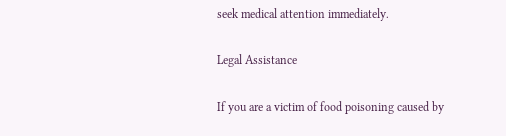seek medical attention immediately.

Legal Assistance

If you are a victim of food poisoning caused by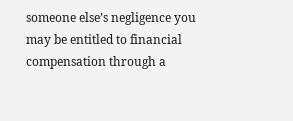someone else’s negligence you may be entitled to financial compensation through a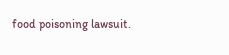food poisoning lawsuit.